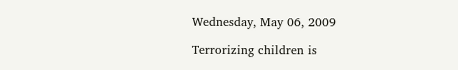Wednesday, May 06, 2009

Terrorizing children is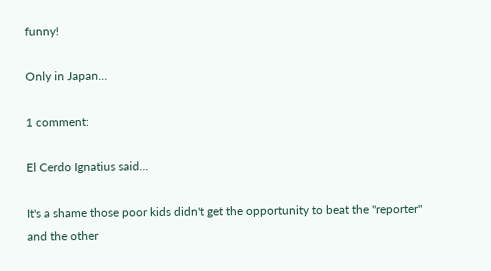funny!

Only in Japan...

1 comment:

El Cerdo Ignatius said...

It's a shame those poor kids didn't get the opportunity to beat the "reporter" and the other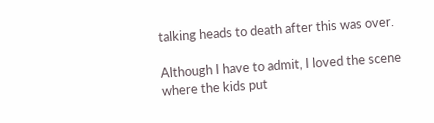talking heads to death after this was over.

Although I have to admit, I loved the scene where the kids put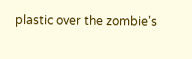plastic over the zombie's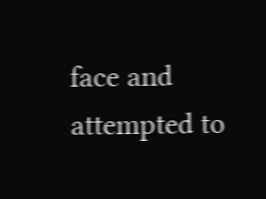face and attempted to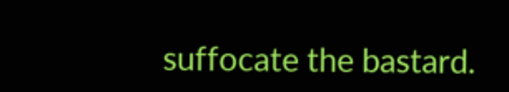suffocate the bastard.